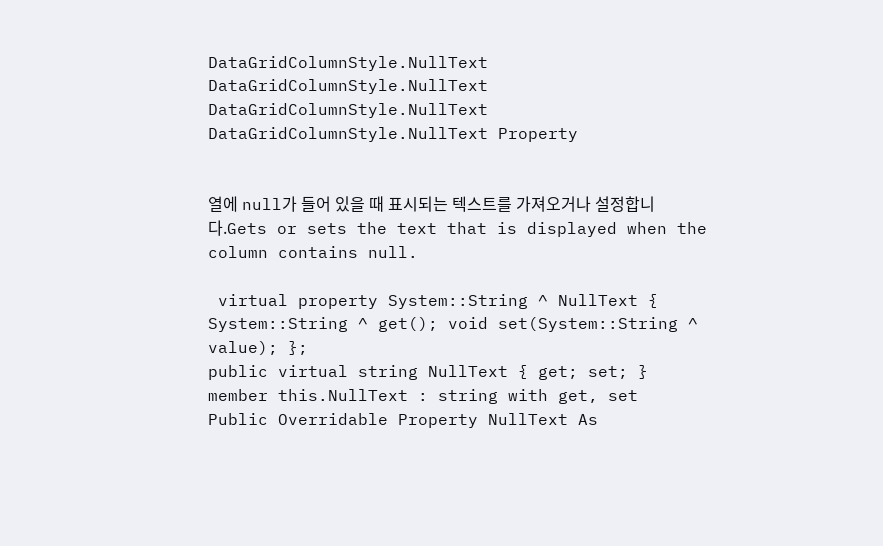DataGridColumnStyle.NullText DataGridColumnStyle.NullText DataGridColumnStyle.NullText DataGridColumnStyle.NullText Property


열에 null가 들어 있을 때 표시되는 텍스트를 가져오거나 설정합니다.Gets or sets the text that is displayed when the column contains null.

 virtual property System::String ^ NullText { System::String ^ get(); void set(System::String ^ value); };
public virtual string NullText { get; set; }
member this.NullText : string with get, set
Public Overridable Property NullText As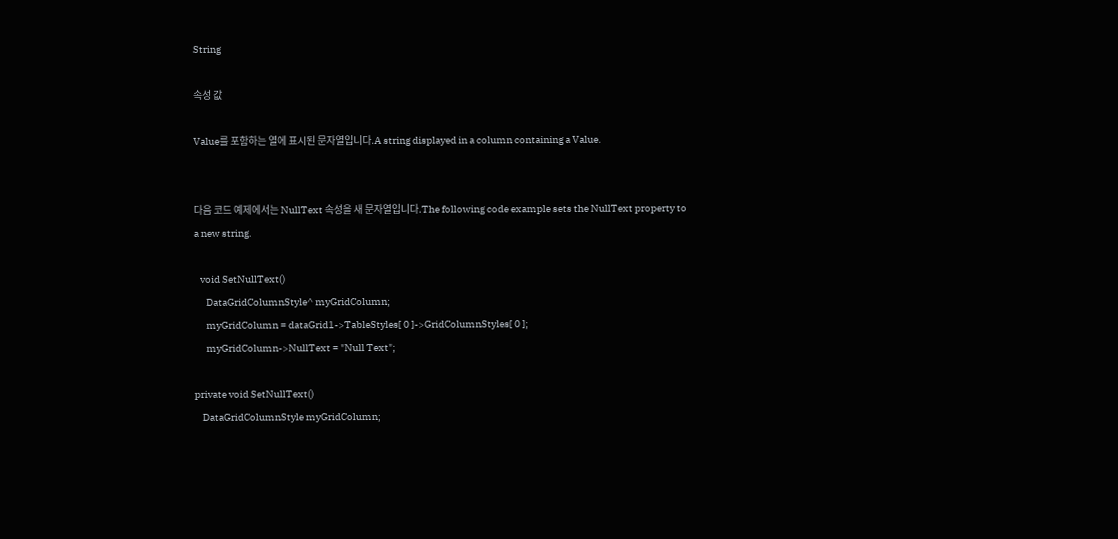String

속성 값

Value를 포함하는 열에 표시된 문자열입니다.A string displayed in a column containing a Value.


다음 코드 예제에서는 NullText 속성을 새 문자열입니다.The following code example sets the NullText property to a new string.

   void SetNullText()
      DataGridColumnStyle^ myGridColumn;
      myGridColumn = dataGrid1->TableStyles[ 0 ]->GridColumnStyles[ 0 ];
      myGridColumn->NullText = "Null Text";

private void SetNullText()
    DataGridColumnStyle myGridColumn;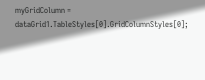myGridColumn = dataGrid1.TableStyles[0].GridColumnStyles[0];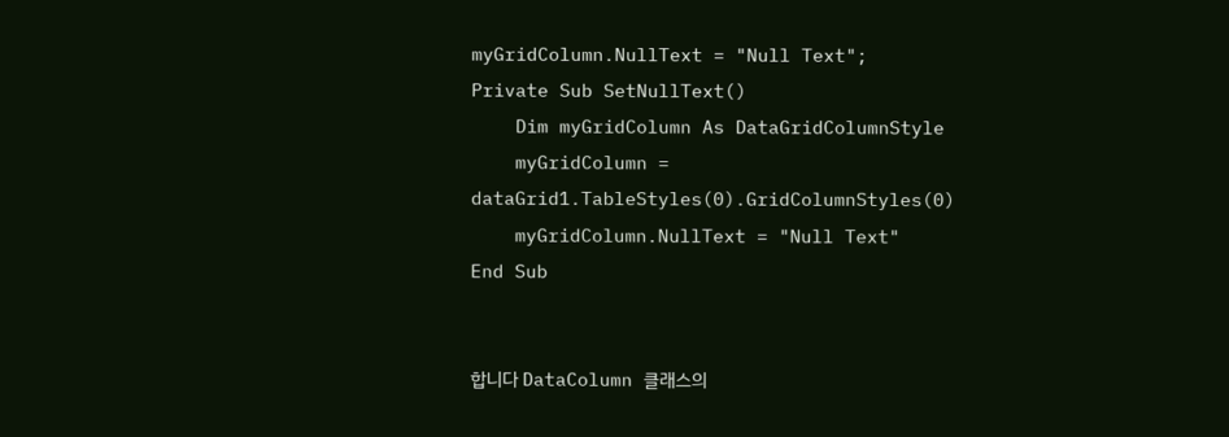myGridColumn.NullText = "Null Text";
Private Sub SetNullText()
    Dim myGridColumn As DataGridColumnStyle
    myGridColumn = dataGrid1.TableStyles(0).GridColumnStyles(0)
    myGridColumn.NullText = "Null Text"
End Sub


합니다 DataColumn 클래스의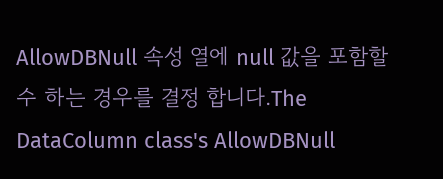AllowDBNull 속성 열에 null 값을 포함할 수 하는 경우를 결정 합니다.The DataColumn class's AllowDBNull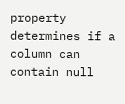property determines if a column can contain null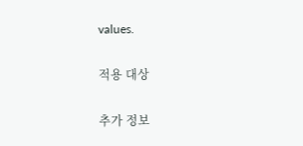values.

적용 대상

추가 정보